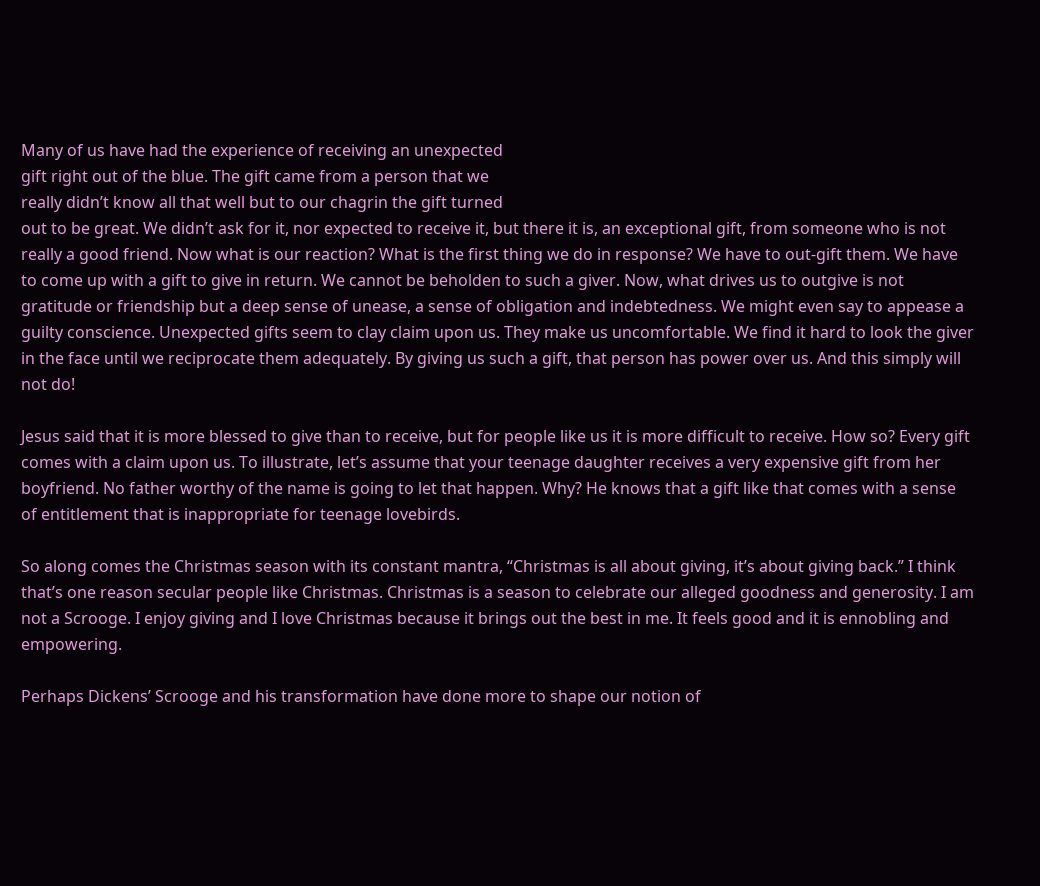Many of us have had the experience of receiving an unexpected
gift right out of the blue. The gift came from a person that we
really didn’t know all that well but to our chagrin the gift turned
out to be great. We didn’t ask for it, nor expected to receive it, but there it is, an exceptional gift, from someone who is not really a good friend. Now what is our reaction? What is the first thing we do in response? We have to out-gift them. We have to come up with a gift to give in return. We cannot be beholden to such a giver. Now, what drives us to outgive is not gratitude or friendship but a deep sense of unease, a sense of obligation and indebtedness. We might even say to appease a guilty conscience. Unexpected gifts seem to clay claim upon us. They make us uncomfortable. We find it hard to look the giver in the face until we reciprocate them adequately. By giving us such a gift, that person has power over us. And this simply will not do!

Jesus said that it is more blessed to give than to receive, but for people like us it is more difficult to receive. How so? Every gift comes with a claim upon us. To illustrate, let’s assume that your teenage daughter receives a very expensive gift from her boyfriend. No father worthy of the name is going to let that happen. Why? He knows that a gift like that comes with a sense of entitlement that is inappropriate for teenage lovebirds.

So along comes the Christmas season with its constant mantra, “Christmas is all about giving, it’s about giving back.” I think that’s one reason secular people like Christmas. Christmas is a season to celebrate our alleged goodness and generosity. I am not a Scrooge. I enjoy giving and I love Christmas because it brings out the best in me. It feels good and it is ennobling and empowering.

Perhaps Dickens’ Scrooge and his transformation have done more to shape our notion of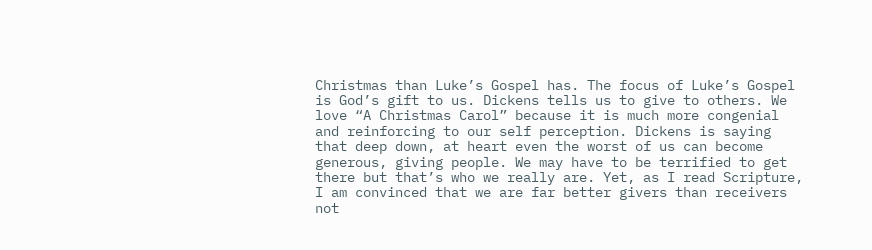Christmas than Luke’s Gospel has. The focus of Luke’s Gospel is God’s gift to us. Dickens tells us to give to others. We love “A Christmas Carol” because it is much more congenial and reinforcing to our self perception. Dickens is saying that deep down, at heart even the worst of us can become generous, giving people. We may have to be terrified to get there but that’s who we really are. Yet, as I read Scripture, I am convinced that we are far better givers than receivers not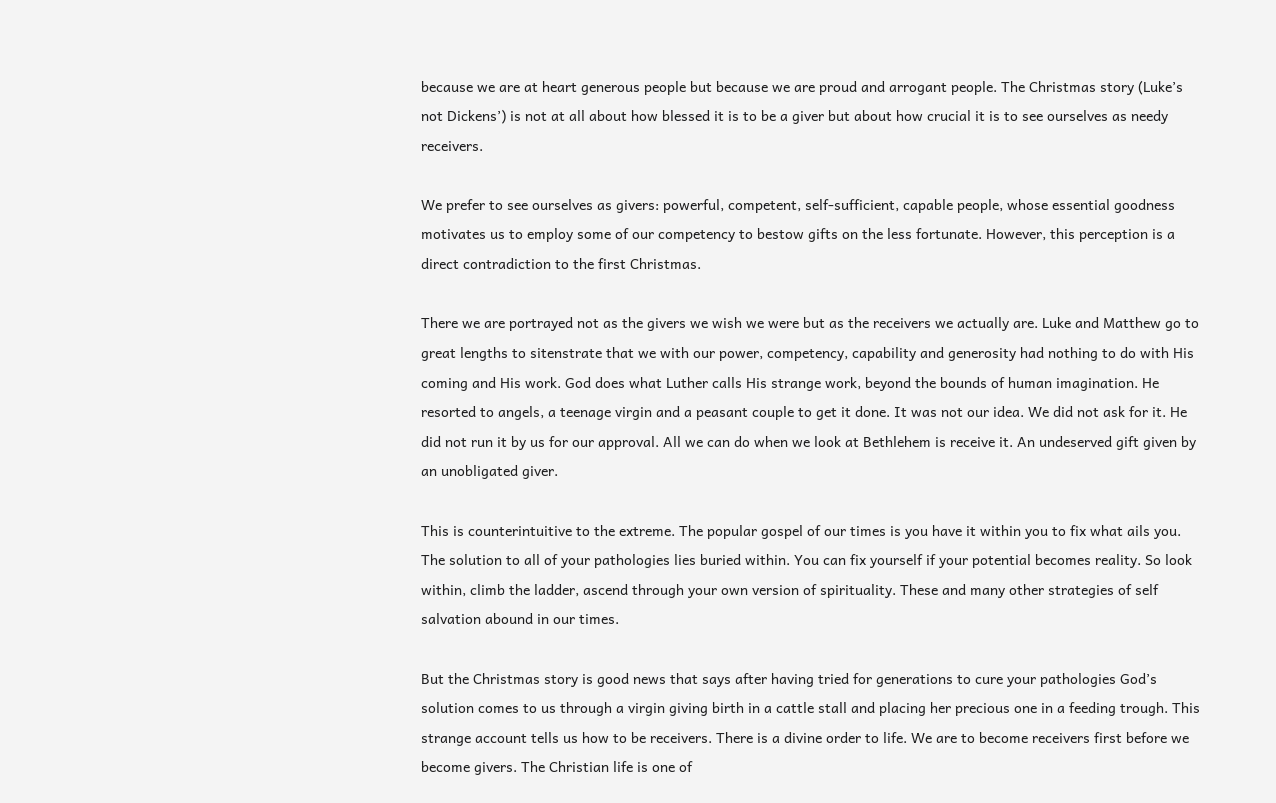because we are at heart generous people but because we are proud and arrogant people. The Christmas story (Luke’s not Dickens’) is not at all about how blessed it is to be a giver but about how crucial it is to see ourselves as needy receivers.

We prefer to see ourselves as givers: powerful, competent, self-sufficient, capable people, whose essential goodness motivates us to employ some of our competency to bestow gifts on the less fortunate. However, this perception is a direct contradiction to the first Christmas.

There we are portrayed not as the givers we wish we were but as the receivers we actually are. Luke and Matthew go to great lengths to sitenstrate that we with our power, competency, capability and generosity had nothing to do with His coming and His work. God does what Luther calls His strange work, beyond the bounds of human imagination. He resorted to angels, a teenage virgin and a peasant couple to get it done. It was not our idea. We did not ask for it. He did not run it by us for our approval. All we can do when we look at Bethlehem is receive it. An undeserved gift given by an unobligated giver.

This is counterintuitive to the extreme. The popular gospel of our times is you have it within you to fix what ails you. The solution to all of your pathologies lies buried within. You can fix yourself if your potential becomes reality. So look within, climb the ladder, ascend through your own version of spirituality. These and many other strategies of self salvation abound in our times.

But the Christmas story is good news that says after having tried for generations to cure your pathologies God’s solution comes to us through a virgin giving birth in a cattle stall and placing her precious one in a feeding trough. This strange account tells us how to be receivers. There is a divine order to life. We are to become receivers first before we become givers. The Christian life is one of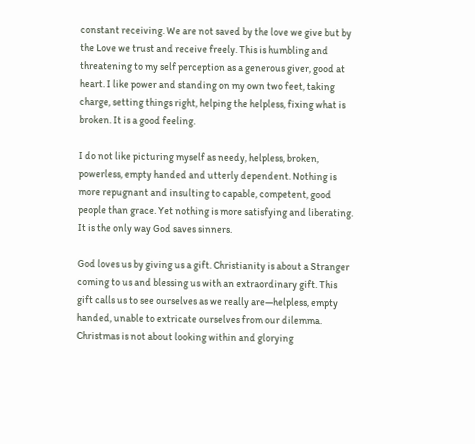constant receiving. We are not saved by the love we give but by the Love we trust and receive freely. This is humbling and threatening to my self perception as a generous giver, good at heart. I like power and standing on my own two feet, taking charge, setting things right, helping the helpless, fixing what is broken. It is a good feeling.

I do not like picturing myself as needy, helpless, broken, powerless, empty handed and utterly dependent. Nothing is more repugnant and insulting to capable, competent, good people than grace. Yet nothing is more satisfying and liberating. It is the only way God saves sinners.

God loves us by giving us a gift. Christianity is about a Stranger coming to us and blessing us with an extraordinary gift. This gift calls us to see ourselves as we really are—helpless, empty handed, unable to extricate ourselves from our dilemma. Christmas is not about looking within and glorying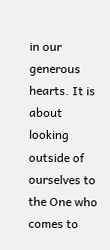in our generous hearts. It is about looking outside of ourselves to the One who comes to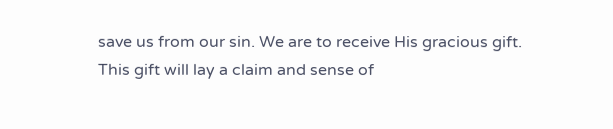save us from our sin. We are to receive His gracious gift. This gift will lay a claim and sense of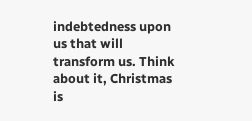indebtedness upon us that will transform us. Think about it, Christmas is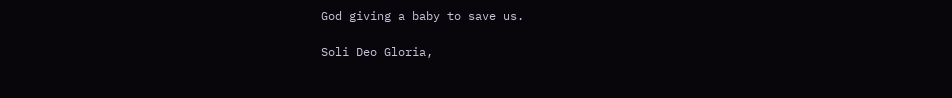God giving a baby to save us.

Soli Deo Gloria,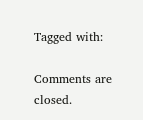Tagged with:

Comments are closed.